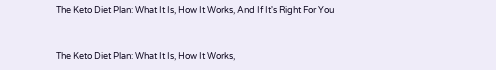The Keto Diet Plan: What It Is, How It Works, And If It's Right For You


The Keto Diet Plan: What It Is, How It Works,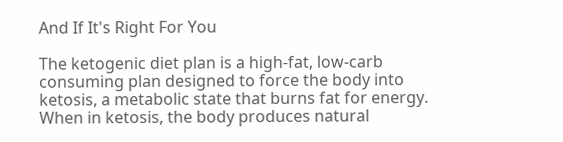And If It's Right For You

The ketogenic diet plan is a high-fat, low-carb consuming plan designed to force the body into ketosis, a metabolic state that burns fat for energy. When in ketosis, the body produces natural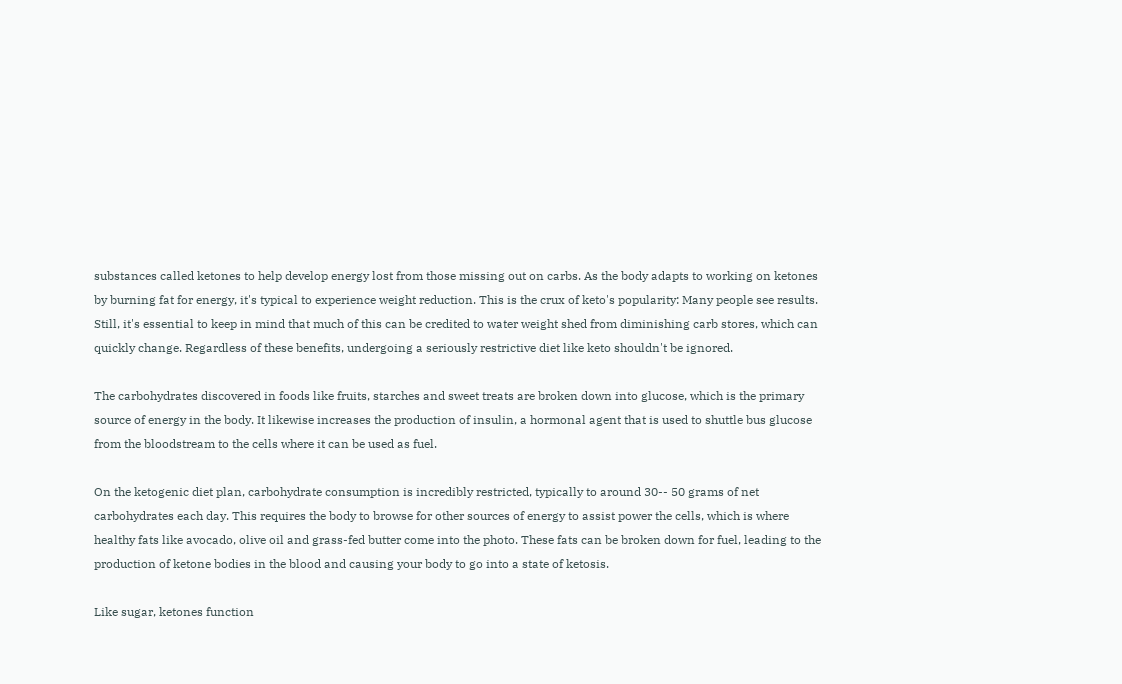substances called ketones to help develop energy lost from those missing out on carbs. As the body adapts to working on ketones by burning fat for energy, it's typical to experience weight reduction. This is the crux of keto's popularity: Many people see results. Still, it's essential to keep in mind that much of this can be credited to water weight shed from diminishing carb stores, which can quickly change. Regardless of these benefits, undergoing a seriously restrictive diet like keto shouldn't be ignored.

The carbohydrates discovered in foods like fruits, starches and sweet treats are broken down into glucose, which is the primary source of energy in the body. It likewise increases the production of insulin, a hormonal agent that is used to shuttle bus glucose from the bloodstream to the cells where it can be used as fuel.

On the ketogenic diet plan, carbohydrate consumption is incredibly restricted, typically to around 30-- 50 grams of net carbohydrates each day. This requires the body to browse for other sources of energy to assist power the cells, which is where healthy fats like avocado, olive oil and grass-fed butter come into the photo. These fats can be broken down for fuel, leading to the production of ketone bodies in the blood and causing your body to go into a state of ketosis.

Like sugar, ketones function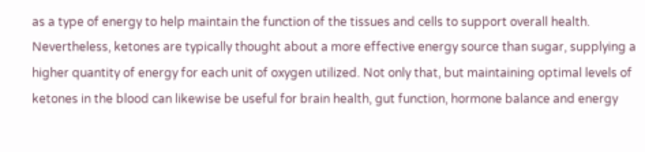as a type of energy to help maintain the function of the tissues and cells to support overall health. Nevertheless, ketones are typically thought about a more effective energy source than sugar, supplying a higher quantity of energy for each unit of oxygen utilized. Not only that, but maintaining optimal levels of ketones in the blood can likewise be useful for brain health, gut function, hormone balance and energy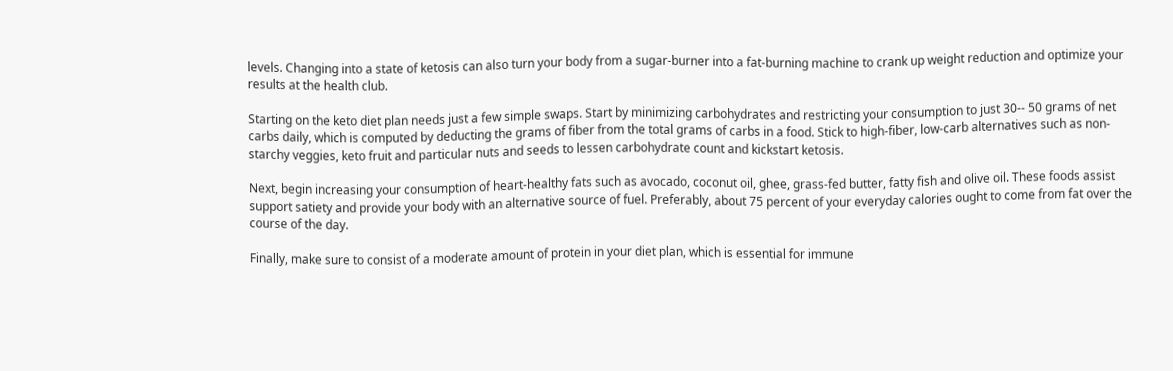levels. Changing into a state of ketosis can also turn your body from a sugar-burner into a fat-burning machine to crank up weight reduction and optimize your results at the health club.

Starting on the keto diet plan needs just a few simple swaps. Start by minimizing carbohydrates and restricting your consumption to just 30-- 50 grams of net carbs daily, which is computed by deducting the grams of fiber from the total grams of carbs in a food. Stick to high-fiber, low-carb alternatives such as non-starchy veggies, keto fruit and particular nuts and seeds to lessen carbohydrate count and kickstart ketosis.

Next, begin increasing your consumption of heart-healthy fats such as avocado, coconut oil, ghee, grass-fed butter, fatty fish and olive oil. These foods assist support satiety and provide your body with an alternative source of fuel. Preferably, about 75 percent of your everyday calories ought to come from fat over the course of the day.

Finally, make sure to consist of a moderate amount of protein in your diet plan, which is essential for immune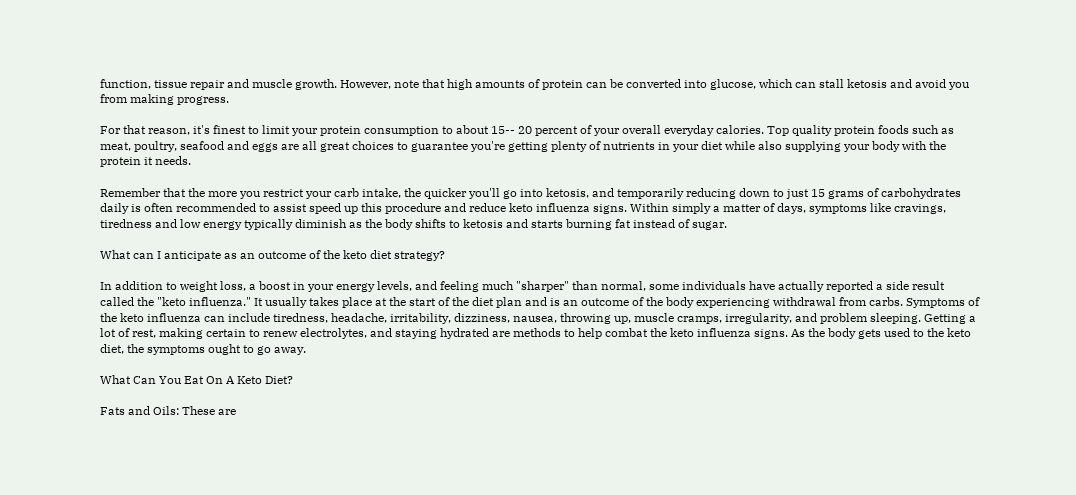function, tissue repair and muscle growth. However, note that high amounts of protein can be converted into glucose, which can stall ketosis and avoid you from making progress.

For that reason, it's finest to limit your protein consumption to about 15-- 20 percent of your overall everyday calories. Top quality protein foods such as meat, poultry, seafood and eggs are all great choices to guarantee you're getting plenty of nutrients in your diet while also supplying your body with the protein it needs.

Remember that the more you restrict your carb intake, the quicker you'll go into ketosis, and temporarily reducing down to just 15 grams of carbohydrates daily is often recommended to assist speed up this procedure and reduce keto influenza signs. Within simply a matter of days, symptoms like cravings, tiredness and low energy typically diminish as the body shifts to ketosis and starts burning fat instead of sugar.

What can I anticipate as an outcome of the keto diet strategy?

In addition to weight loss, a boost in your energy levels, and feeling much "sharper" than normal, some individuals have actually reported a side result called the "keto influenza." It usually takes place at the start of the diet plan and is an outcome of the body experiencing withdrawal from carbs. Symptoms of the keto influenza can include tiredness, headache, irritability, dizziness, nausea, throwing up, muscle cramps, irregularity, and problem sleeping. Getting a lot of rest, making certain to renew electrolytes, and staying hydrated are methods to help combat the keto influenza signs. As the body gets used to the keto diet, the symptoms ought to go away.

What Can You Eat On A Keto Diet?

Fats and Oils: These are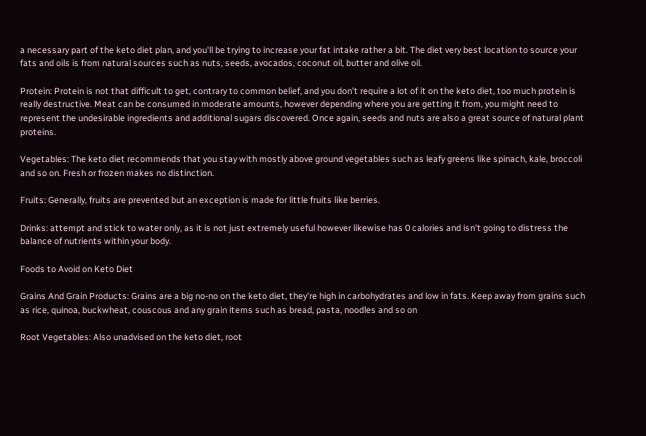a necessary part of the keto diet plan, and you'll be trying to increase your fat intake rather a bit. The diet very best location to source your fats and oils is from natural sources such as nuts, seeds, avocados, coconut oil, butter and olive oil.

Protein: Protein is not that difficult to get, contrary to common belief, and you don't require a lot of it on the keto diet, too much protein is really destructive. Meat can be consumed in moderate amounts, however depending where you are getting it from, you might need to represent the undesirable ingredients and additional sugars discovered. Once again, seeds and nuts are also a great source of natural plant proteins.

Vegetables: The keto diet recommends that you stay with mostly above ground vegetables such as leafy greens like spinach, kale, broccoli and so on. Fresh or frozen makes no distinction.

Fruits: Generally, fruits are prevented but an exception is made for little fruits like berries.

Drinks: attempt and stick to water only, as it is not just extremely useful however likewise has 0 calories and isn't going to distress the balance of nutrients within your body.

Foods to Avoid on Keto Diet

Grains And Grain Products: Grains are a big no-no on the keto diet, they're high in carbohydrates and low in fats. Keep away from grains such as rice, quinoa, buckwheat, couscous and any grain items such as bread, pasta, noodles and so on

Root Vegetables: Also unadvised on the keto diet, root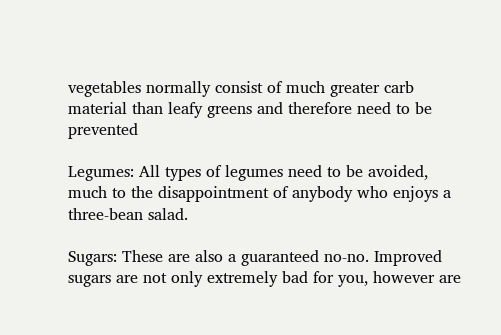vegetables normally consist of much greater carb material than leafy greens and therefore need to be prevented

Legumes: All types of legumes need to be avoided, much to the disappointment of anybody who enjoys a three-bean salad.

Sugars: These are also a guaranteed no-no. Improved sugars are not only extremely bad for you, however are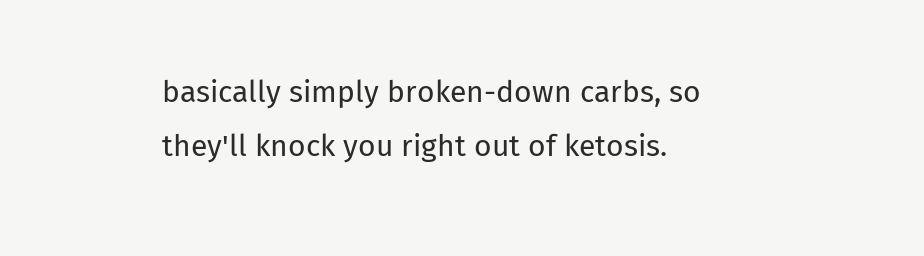basically simply broken-down carbs, so they'll knock you right out of ketosis.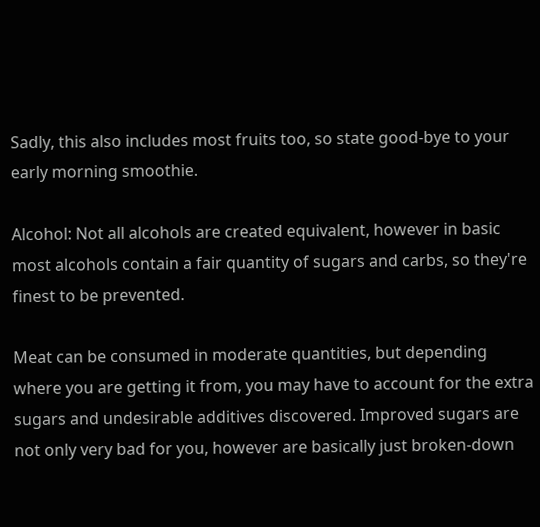Sadly, this also includes most fruits too, so state good-bye to your early morning smoothie.

Alcohol: Not all alcohols are created equivalent, however in basic most alcohols contain a fair quantity of sugars and carbs, so they're finest to be prevented.

Meat can be consumed in moderate quantities, but depending where you are getting it from, you may have to account for the extra sugars and undesirable additives discovered. Improved sugars are not only very bad for you, however are basically just broken-down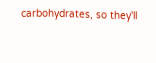carbohydrates, so they'll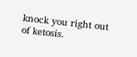knock you right out of ketosis.